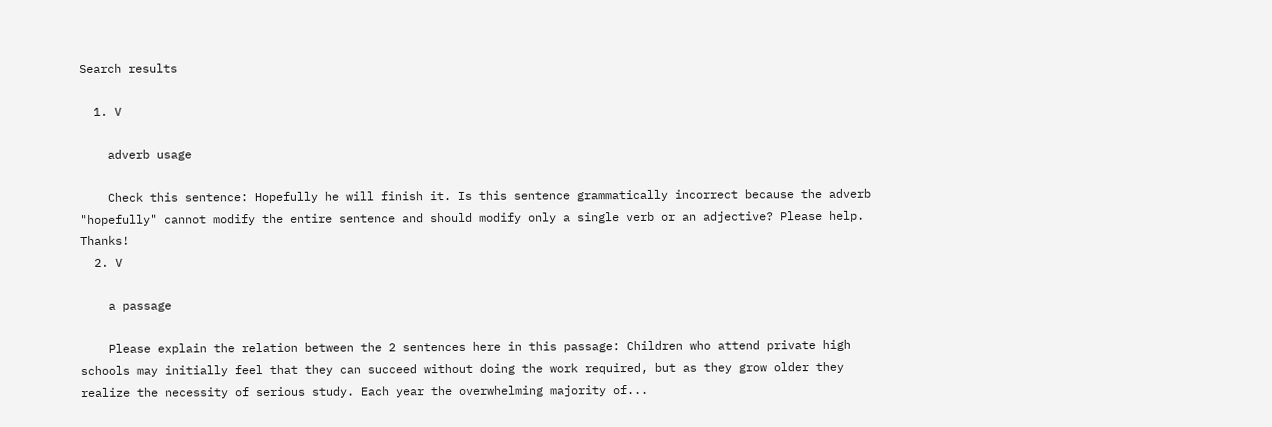Search results

  1. V

    adverb usage

    Check this sentence: Hopefully he will finish it. Is this sentence grammatically incorrect because the adverb "hopefully" cannot modify the entire sentence and should modify only a single verb or an adjective? Please help. Thanks!
  2. V

    a passage

    Please explain the relation between the 2 sentences here in this passage: Children who attend private high schools may initially feel that they can succeed without doing the work required, but as they grow older they realize the necessity of serious study. Each year the overwhelming majority of...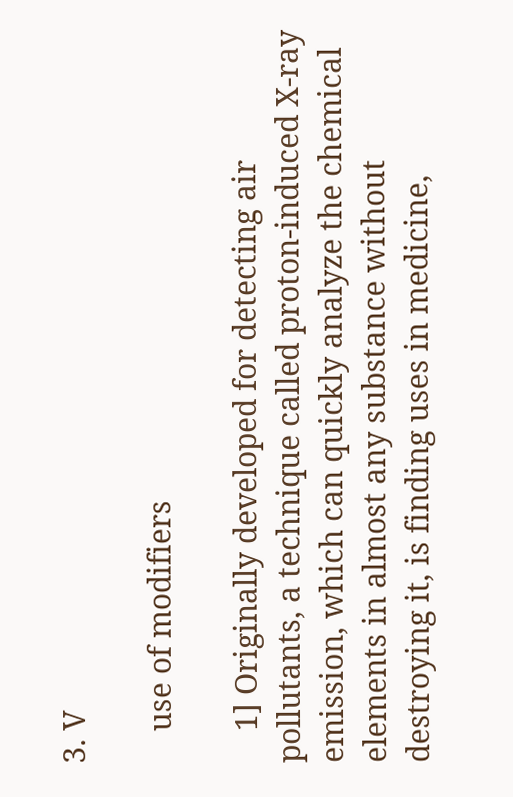3. V

    use of modifiers

    1] Originally developed for detecting air pollutants, a technique called proton-induced X-ray emission, which can quickly analyze the chemical elements in almost any substance without destroying it, is finding uses in medicine,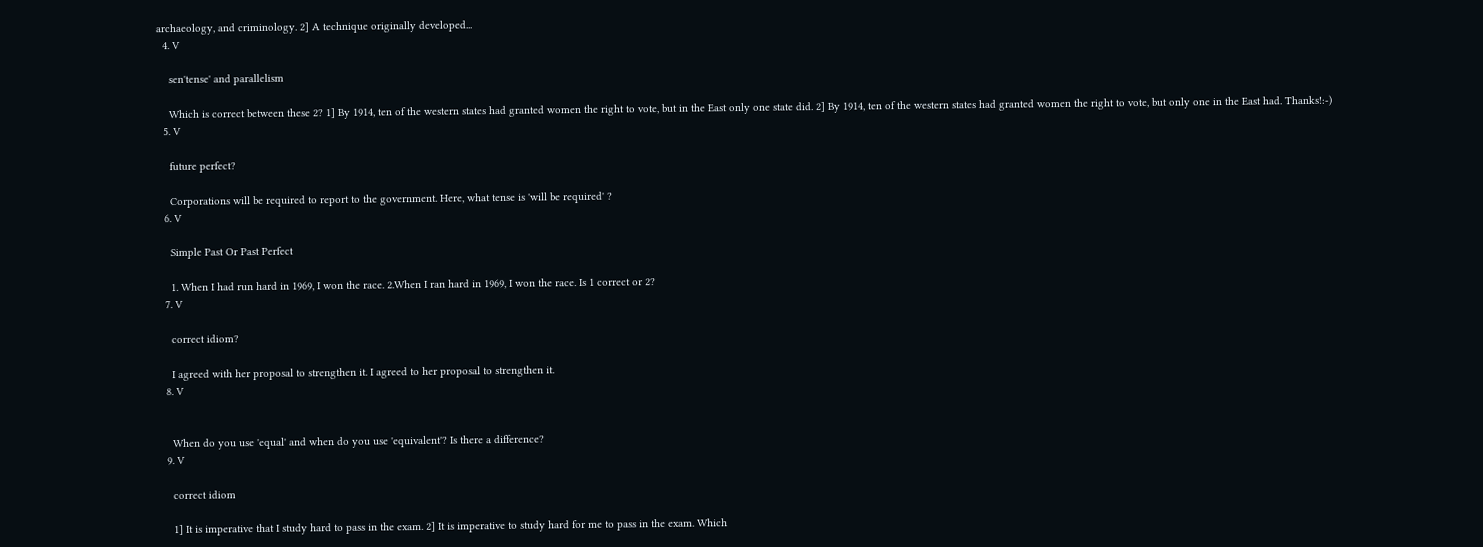archaeology, and criminology. 2] A technique originally developed...
  4. V

    sen'tense' and parallelism

    Which is correct between these 2? 1] By 1914, ten of the western states had granted women the right to vote, but in the East only one state did. 2] By 1914, ten of the western states had granted women the right to vote, but only one in the East had. Thanks!:-)
  5. V

    future perfect?

    Corporations will be required to report to the government. Here, what tense is 'will be required' ?
  6. V

    Simple Past Or Past Perfect

    1. When I had run hard in 1969, I won the race. 2.When I ran hard in 1969, I won the race. Is 1 correct or 2?
  7. V

    correct idiom?

    I agreed with her proposal to strengthen it. I agreed to her proposal to strengthen it.
  8. V


    When do you use 'equal' and when do you use 'equivalent'? Is there a difference?
  9. V

    correct idiom

    1] It is imperative that I study hard to pass in the exam. 2] It is imperative to study hard for me to pass in the exam. Which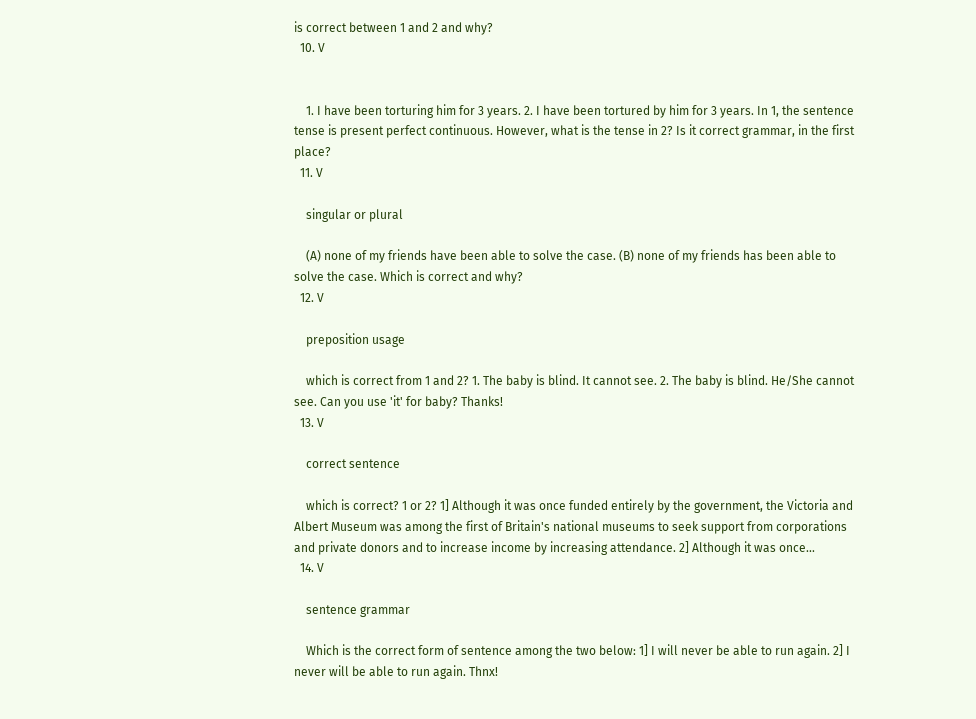is correct between 1 and 2 and why?
  10. V


    1. I have been torturing him for 3 years. 2. I have been tortured by him for 3 years. In 1, the sentence tense is present perfect continuous. However, what is the tense in 2? Is it correct grammar, in the first place?
  11. V

    singular or plural

    (A) none of my friends have been able to solve the case. (B) none of my friends has been able to solve the case. Which is correct and why?
  12. V

    preposition usage

    which is correct from 1 and 2? 1. The baby is blind. It cannot see. 2. The baby is blind. He/She cannot see. Can you use 'it' for baby? Thanks!
  13. V

    correct sentence

    which is correct? 1 or 2? 1] Although it was once funded entirely by the government, the Victoria and Albert Museum was among the first of Britain's national museums to seek support from corporations and private donors and to increase income by increasing attendance. 2] Although it was once...
  14. V

    sentence grammar

    Which is the correct form of sentence among the two below: 1] I will never be able to run again. 2] I never will be able to run again. Thnx!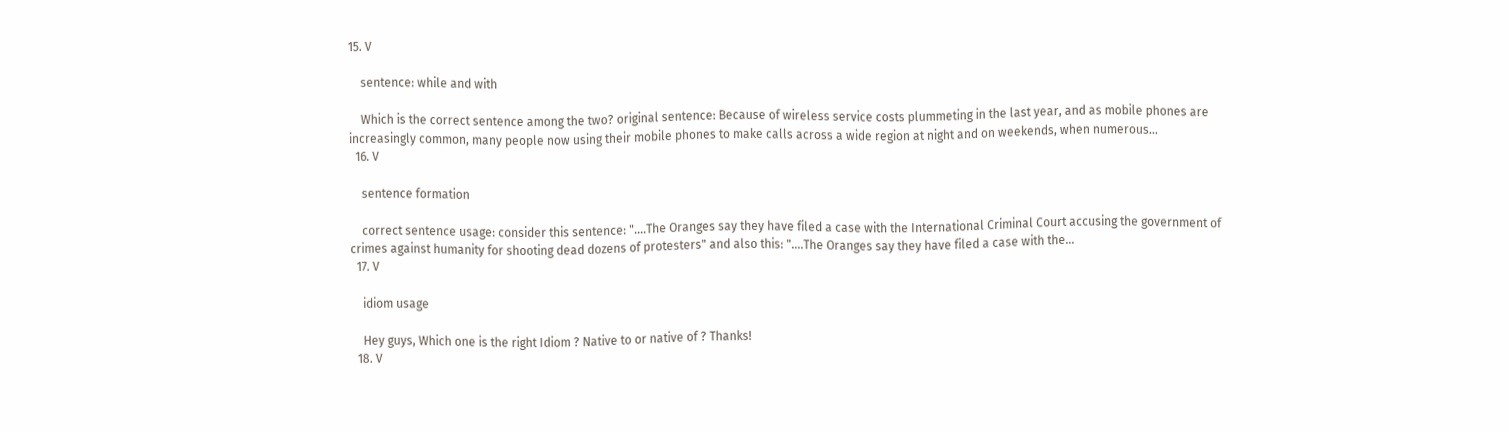15. V

    sentence: while and with

    Which is the correct sentence among the two? original sentence: Because of wireless service costs plummeting in the last year, and as mobile phones are increasingly common, many people now using their mobile phones to make calls across a wide region at night and on weekends, when numerous...
  16. V

    sentence formation

    correct sentence usage: consider this sentence: "....The Oranges say they have filed a case with the International Criminal Court accusing the government of crimes against humanity for shooting dead dozens of protesters" and also this: "....The Oranges say they have filed a case with the...
  17. V

    idiom usage

    Hey guys, Which one is the right Idiom ? Native to or native of ? Thanks!
  18. V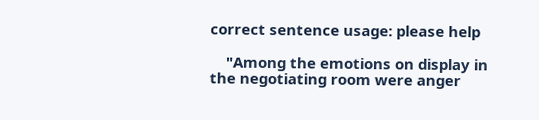correct sentence usage: please help

    "Among the emotions on display in the negotiating room were anger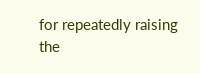for repeatedly raising the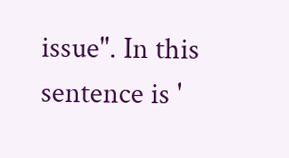issue". In this sentence is '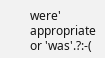were' appropriate or 'was'.?:-(